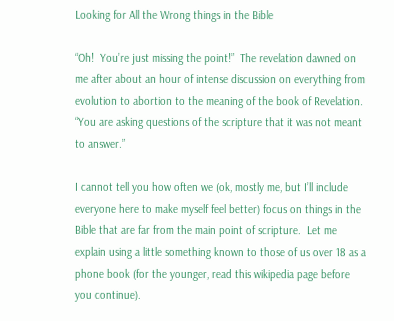Looking for All the Wrong things in the Bible

“Oh!  You’re just missing the point!”  The revelation dawned on me after about an hour of intense discussion on everything from evolution to abortion to the meaning of the book of Revelation. “You are asking questions of the scripture that it was not meant to answer.”

I cannot tell you how often we (ok, mostly me, but I’ll include everyone here to make myself feel better) focus on things in the Bible that are far from the main point of scripture.  Let me explain using a little something known to those of us over 18 as a phone book (for the younger, read this wikipedia page before you continue).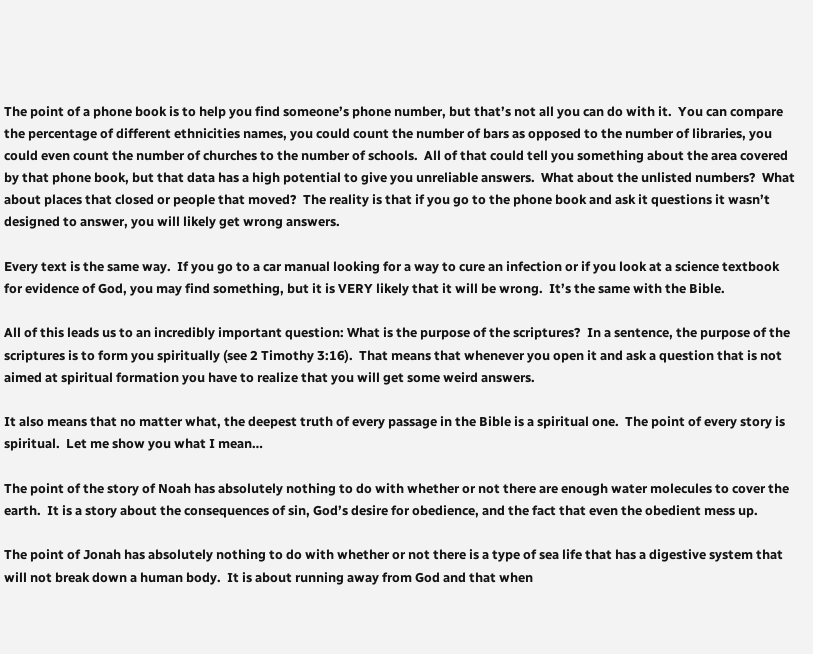The point of a phone book is to help you find someone’s phone number, but that’s not all you can do with it.  You can compare the percentage of different ethnicities names, you could count the number of bars as opposed to the number of libraries, you could even count the number of churches to the number of schools.  All of that could tell you something about the area covered by that phone book, but that data has a high potential to give you unreliable answers.  What about the unlisted numbers?  What about places that closed or people that moved?  The reality is that if you go to the phone book and ask it questions it wasn’t designed to answer, you will likely get wrong answers.

Every text is the same way.  If you go to a car manual looking for a way to cure an infection or if you look at a science textbook for evidence of God, you may find something, but it is VERY likely that it will be wrong.  It’s the same with the Bible.

All of this leads us to an incredibly important question: What is the purpose of the scriptures?  In a sentence, the purpose of the scriptures is to form you spiritually (see 2 Timothy 3:16).  That means that whenever you open it and ask a question that is not aimed at spiritual formation you have to realize that you will get some weird answers.

It also means that no matter what, the deepest truth of every passage in the Bible is a spiritual one.  The point of every story is spiritual.  Let me show you what I mean…

The point of the story of Noah has absolutely nothing to do with whether or not there are enough water molecules to cover the earth.  It is a story about the consequences of sin, God’s desire for obedience, and the fact that even the obedient mess up.

The point of Jonah has absolutely nothing to do with whether or not there is a type of sea life that has a digestive system that will not break down a human body.  It is about running away from God and that when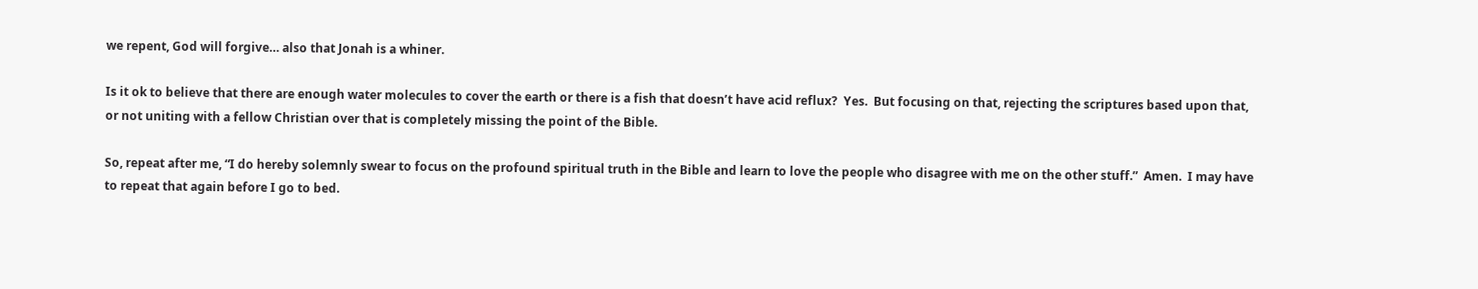we repent, God will forgive… also that Jonah is a whiner.

Is it ok to believe that there are enough water molecules to cover the earth or there is a fish that doesn’t have acid reflux?  Yes.  But focusing on that, rejecting the scriptures based upon that, or not uniting with a fellow Christian over that is completely missing the point of the Bible.

So, repeat after me, “I do hereby solemnly swear to focus on the profound spiritual truth in the Bible and learn to love the people who disagree with me on the other stuff.”  Amen.  I may have to repeat that again before I go to bed.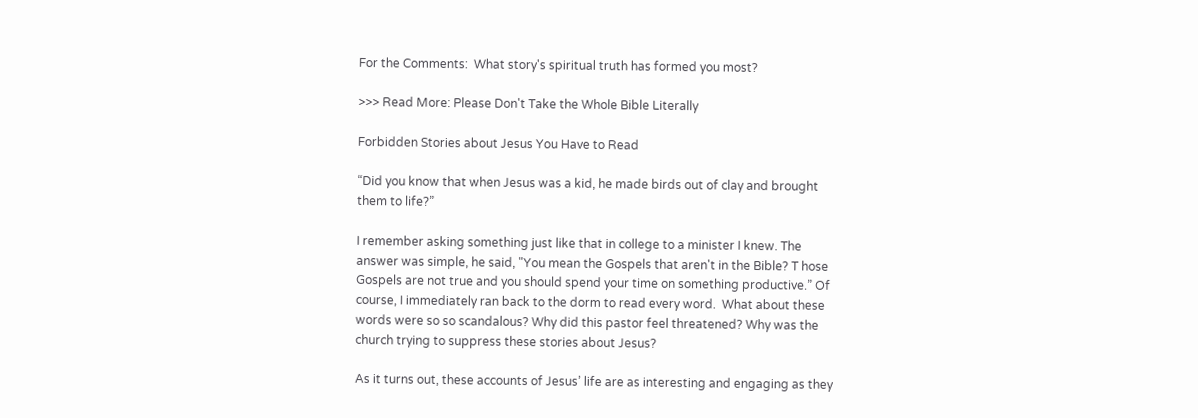For the Comments:  What story's spiritual truth has formed you most?

>>> Read More: Please Don't Take the Whole Bible Literally

Forbidden Stories about Jesus You Have to Read

“Did you know that when Jesus was a kid, he made birds out of clay and brought them to life?”

I remember asking something just like that in college to a minister I knew. The answer was simple, he said, "You mean the Gospels that aren't in the Bible? T hose Gospels are not true and you should spend your time on something productive.” Of course, I immediately ran back to the dorm to read every word.  What about these words were so so scandalous? Why did this pastor feel threatened? Why was the church trying to suppress these stories about Jesus?

As it turns out, these accounts of Jesus’ life are as interesting and engaging as they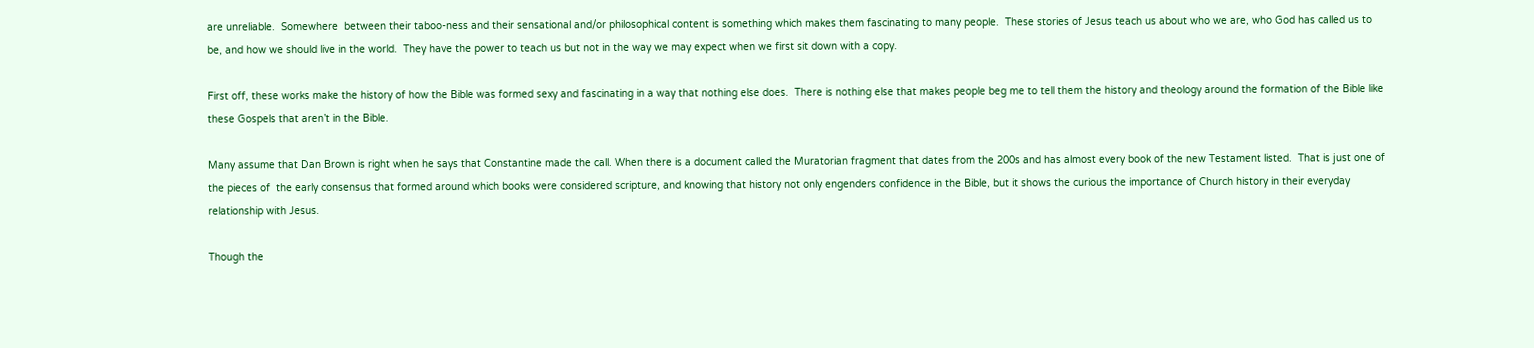are unreliable.  Somewhere  between their taboo-ness and their sensational and/or philosophical content is something which makes them fascinating to many people.  These stories of Jesus teach us about who we are, who God has called us to be, and how we should live in the world.  They have the power to teach us but not in the way we may expect when we first sit down with a copy.

First off, these works make the history of how the Bible was formed sexy and fascinating in a way that nothing else does.  There is nothing else that makes people beg me to tell them the history and theology around the formation of the Bible like these Gospels that aren’t in the Bible.

Many assume that Dan Brown is right when he says that Constantine made the call. When there is a document called the Muratorian fragment that dates from the 200s and has almost every book of the new Testament listed.  That is just one of the pieces of  the early consensus that formed around which books were considered scripture, and knowing that history not only engenders confidence in the Bible, but it shows the curious the importance of Church history in their everyday relationship with Jesus.

Though the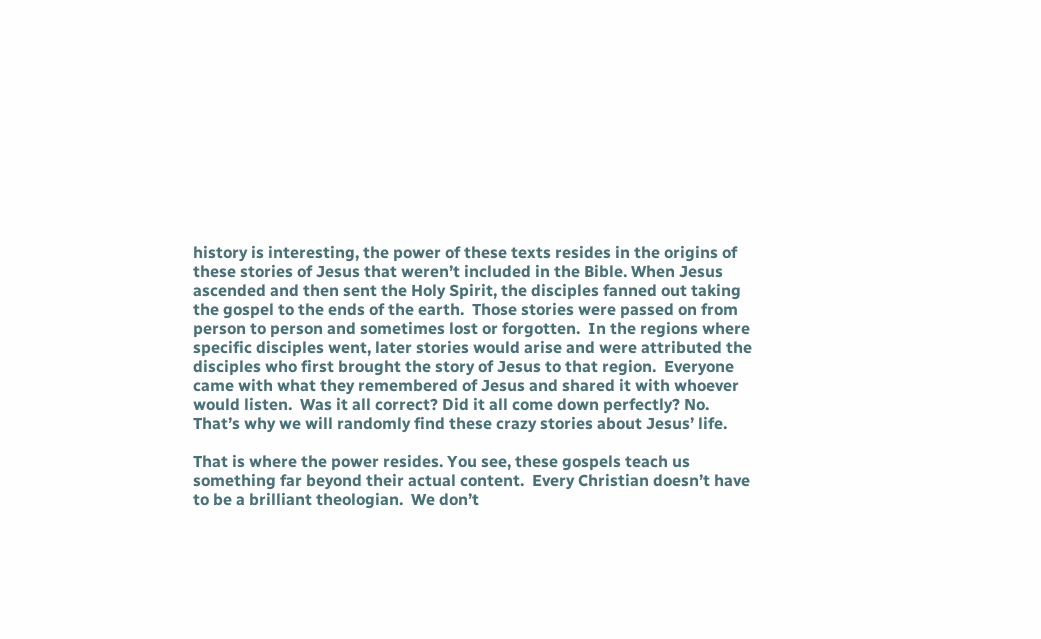history is interesting, the power of these texts resides in the origins of these stories of Jesus that weren’t included in the Bible. When Jesus ascended and then sent the Holy Spirit, the disciples fanned out taking the gospel to the ends of the earth.  Those stories were passed on from person to person and sometimes lost or forgotten.  In the regions where specific disciples went, later stories would arise and were attributed the disciples who first brought the story of Jesus to that region.  Everyone came with what they remembered of Jesus and shared it with whoever would listen.  Was it all correct? Did it all come down perfectly? No.  That’s why we will randomly find these crazy stories about Jesus’ life.

That is where the power resides. You see, these gospels teach us something far beyond their actual content.  Every Christian doesn’t have to be a brilliant theologian.  We don’t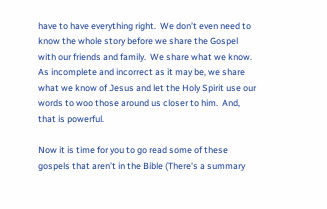have to have everything right.  We don’t even need to know the whole story before we share the Gospel with our friends and family.  We share what we know.  As incomplete and incorrect as it may be, we share what we know of Jesus and let the Holy Spirit use our words to woo those around us closer to him.  And, that is powerful.

Now it is time for you to go read some of these gospels that aren’t in the Bible (There's a summary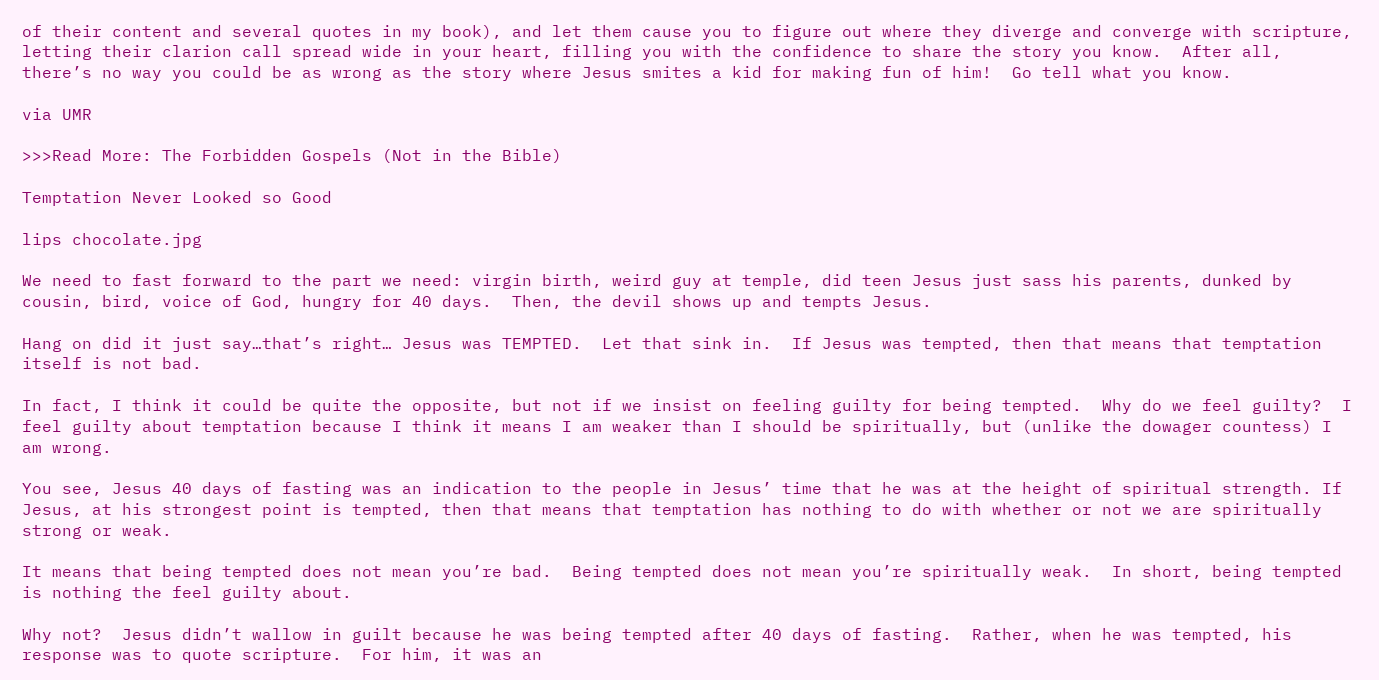of their content and several quotes in my book), and let them cause you to figure out where they diverge and converge with scripture, letting their clarion call spread wide in your heart, filling you with the confidence to share the story you know.  After all, there’s no way you could be as wrong as the story where Jesus smites a kid for making fun of him!  Go tell what you know.

via UMR

>>>Read More: The Forbidden Gospels (Not in the Bible)

Temptation Never Looked so Good

lips chocolate.jpg

We need to fast forward to the part we need: virgin birth, weird guy at temple, did teen Jesus just sass his parents, dunked by cousin, bird, voice of God, hungry for 40 days.  Then, the devil shows up and tempts Jesus.

Hang on did it just say…that’s right… Jesus was TEMPTED.  Let that sink in.  If Jesus was tempted, then that means that temptation itself is not bad.

In fact, I think it could be quite the opposite, but not if we insist on feeling guilty for being tempted.  Why do we feel guilty?  I feel guilty about temptation because I think it means I am weaker than I should be spiritually, but (unlike the dowager countess) I am wrong.

You see, Jesus 40 days of fasting was an indication to the people in Jesus’ time that he was at the height of spiritual strength. If Jesus, at his strongest point is tempted, then that means that temptation has nothing to do with whether or not we are spiritually strong or weak.

It means that being tempted does not mean you’re bad.  Being tempted does not mean you’re spiritually weak.  In short, being tempted is nothing the feel guilty about.

Why not?  Jesus didn’t wallow in guilt because he was being tempted after 40 days of fasting.  Rather, when he was tempted, his response was to quote scripture.  For him, it was an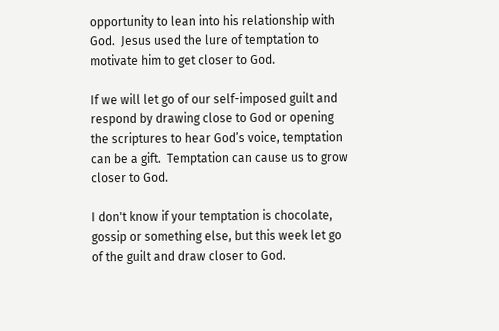opportunity to lean into his relationship with God.  Jesus used the lure of temptation to motivate him to get closer to God.

If we will let go of our self-imposed guilt and respond by drawing close to God or opening the scriptures to hear God’s voice, temptation can be a gift.  Temptation can cause us to grow closer to God.

I don't know if your temptation is chocolate, gossip or something else, but this week let go of the guilt and draw closer to God.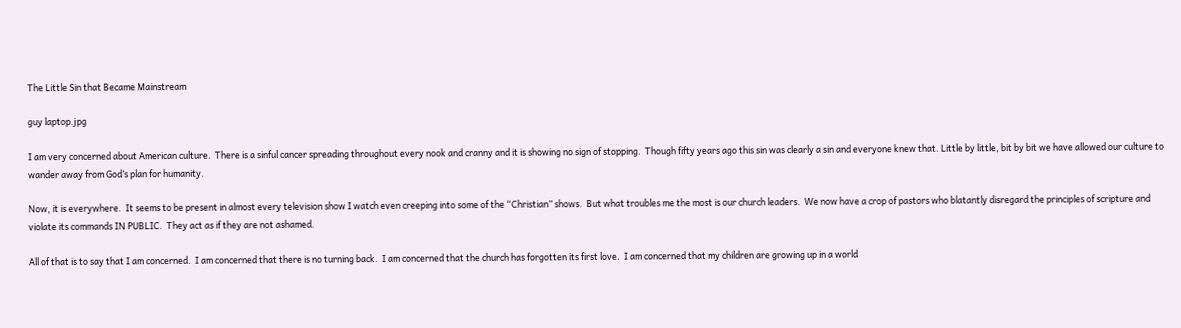The Little Sin that Became Mainstream

guy laptop.jpg

I am very concerned about American culture.  There is a sinful cancer spreading throughout every nook and cranny and it is showing no sign of stopping.  Though fifty years ago this sin was clearly a sin and everyone knew that. Little by little, bit by bit we have allowed our culture to wander away from God’s plan for humanity.

Now, it is everywhere.  It seems to be present in almost every television show I watch even creeping into some of the “Christian” shows.  But what troubles me the most is our church leaders.  We now have a crop of pastors who blatantly disregard the principles of scripture and violate its commands IN PUBLIC.  They act as if they are not ashamed.

All of that is to say that I am concerned.  I am concerned that there is no turning back.  I am concerned that the church has forgotten its first love.  I am concerned that my children are growing up in a world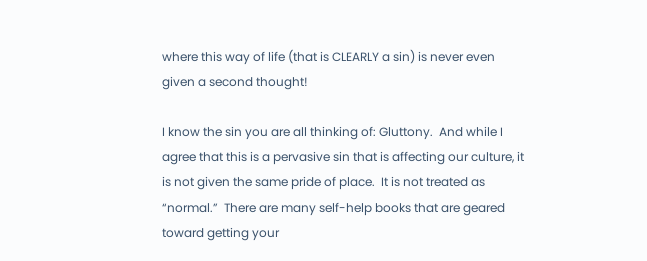where this way of life (that is CLEARLY a sin) is never even given a second thought!

I know the sin you are all thinking of: Gluttony.  And while I agree that this is a pervasive sin that is affecting our culture, it is not given the same pride of place.  It is not treated as “normal.”  There are many self-help books that are geared toward getting your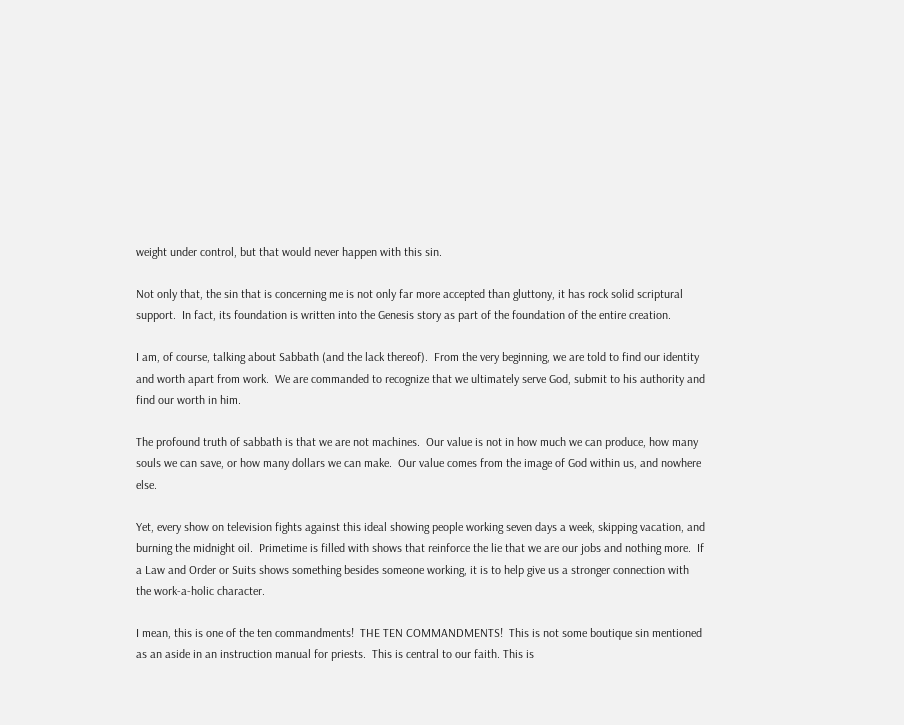weight under control, but that would never happen with this sin.

Not only that, the sin that is concerning me is not only far more accepted than gluttony, it has rock solid scriptural support.  In fact, its foundation is written into the Genesis story as part of the foundation of the entire creation.

I am, of course, talking about Sabbath (and the lack thereof).  From the very beginning, we are told to find our identity and worth apart from work.  We are commanded to recognize that we ultimately serve God, submit to his authority and find our worth in him.

The profound truth of sabbath is that we are not machines.  Our value is not in how much we can produce, how many souls we can save, or how many dollars we can make.  Our value comes from the image of God within us, and nowhere else.

Yet, every show on television fights against this ideal showing people working seven days a week, skipping vacation, and burning the midnight oil.  Primetime is filled with shows that reinforce the lie that we are our jobs and nothing more.  If a Law and Order or Suits shows something besides someone working, it is to help give us a stronger connection with the work-a-holic character.

I mean, this is one of the ten commandments!  THE TEN COMMANDMENTS!  This is not some boutique sin mentioned as an aside in an instruction manual for priests.  This is central to our faith. This is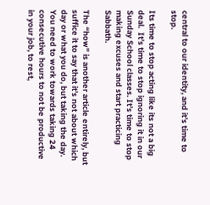central to our identity, and it’s time to stop.

Its time to stop acting like its not a big deal.  It’s time to stop ignoring it in our Sunday School classes. It’s time to stop making excuses and start practicing Sabbath.

The “how” is another article entirely, but suffice it to say that it’s not about which day or what you do, but taking the day.  You need to work towards taking 24 consecutive hours to not be productive in your job, to rest,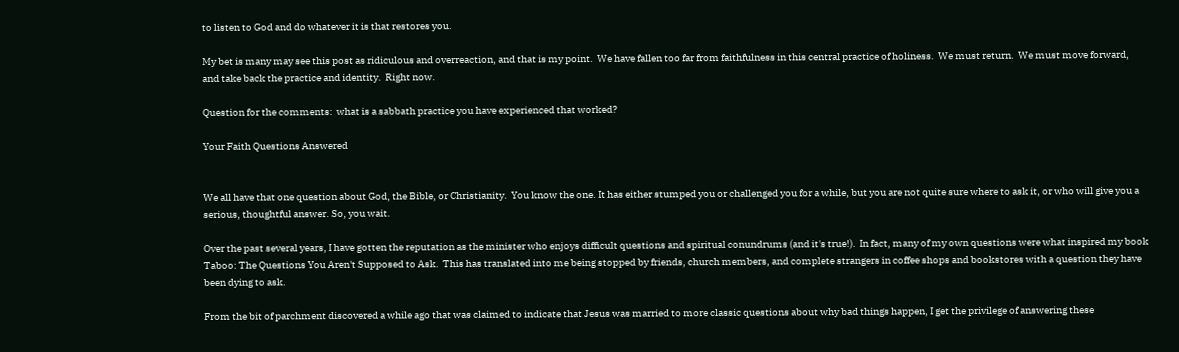to listen to God and do whatever it is that restores you.

My bet is many may see this post as ridiculous and overreaction, and that is my point.  We have fallen too far from faithfulness in this central practice of holiness.  We must return.  We must move forward, and take back the practice and identity.  Right now.

Question for the comments:  what is a sabbath practice you have experienced that worked?

Your Faith Questions Answered


We all have that one question about God, the Bible, or Christianity.  You know the one. It has either stumped you or challenged you for a while, but you are not quite sure where to ask it, or who will give you a serious, thoughtful answer. So, you wait.

Over the past several years, I have gotten the reputation as the minister who enjoys difficult questions and spiritual conundrums (and it's true!).  In fact, many of my own questions were what inspired my book Taboo: The Questions You Aren't Supposed to Ask.  This has translated into me being stopped by friends, church members, and complete strangers in coffee shops and bookstores with a question they have been dying to ask.

From the bit of parchment discovered a while ago that was claimed to indicate that Jesus was married to more classic questions about why bad things happen, I get the privilege of answering these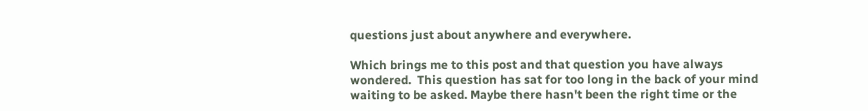questions just about anywhere and everywhere.

Which brings me to this post and that question you have always wondered.  This question has sat for too long in the back of your mind waiting to be asked. Maybe there hasn't been the right time or the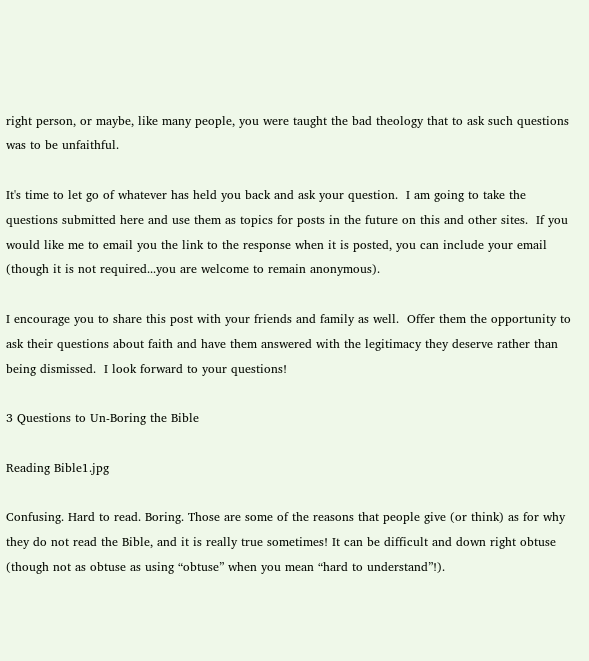right person, or maybe, like many people, you were taught the bad theology that to ask such questions was to be unfaithful.

It's time to let go of whatever has held you back and ask your question.  I am going to take the questions submitted here and use them as topics for posts in the future on this and other sites.  If you would like me to email you the link to the response when it is posted, you can include your email (though it is not required...you are welcome to remain anonymous).

I encourage you to share this post with your friends and family as well.  Offer them the opportunity to ask their questions about faith and have them answered with the legitimacy they deserve rather than being dismissed.  I look forward to your questions!

3 Questions to Un-Boring the Bible

Reading Bible1.jpg

Confusing. Hard to read. Boring. Those are some of the reasons that people give (or think) as for why they do not read the Bible, and it is really true sometimes! It can be difficult and down right obtuse (though not as obtuse as using “obtuse” when you mean “hard to understand”!).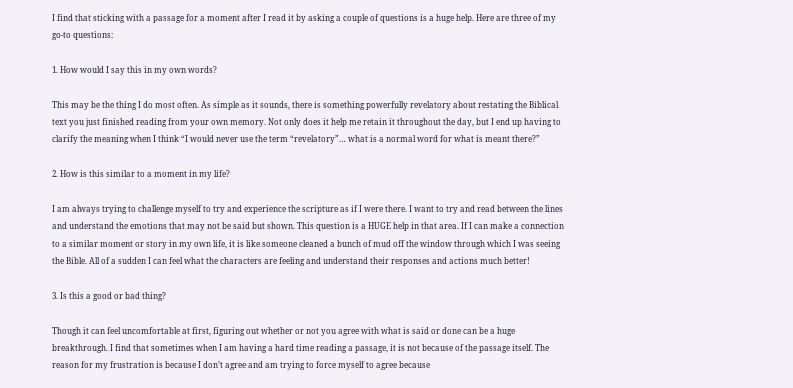I find that sticking with a passage for a moment after I read it by asking a couple of questions is a huge help. Here are three of my go-to questions:

1. How would I say this in my own words?

This may be the thing I do most often. As simple as it sounds, there is something powerfully revelatory about restating the Biblical text you just finished reading from your own memory. Not only does it help me retain it throughout the day, but I end up having to clarify the meaning when I think “I would never use the term “revelatory”… what is a normal word for what is meant there?”

2. How is this similar to a moment in my life?

I am always trying to challenge myself to try and experience the scripture as if I were there. I want to try and read between the lines and understand the emotions that may not be said but shown. This question is a HUGE help in that area. If I can make a connection to a similar moment or story in my own life, it is like someone cleaned a bunch of mud off the window through which I was seeing the Bible. All of a sudden I can feel what the characters are feeling and understand their responses and actions much better!

3. Is this a good or bad thing?

Though it can feel uncomfortable at first, figuring out whether or not you agree with what is said or done can be a huge breakthrough. I find that sometimes when I am having a hard time reading a passage, it is not because of the passage itself. The reason for my frustration is because I don’t agree and am trying to force myself to agree because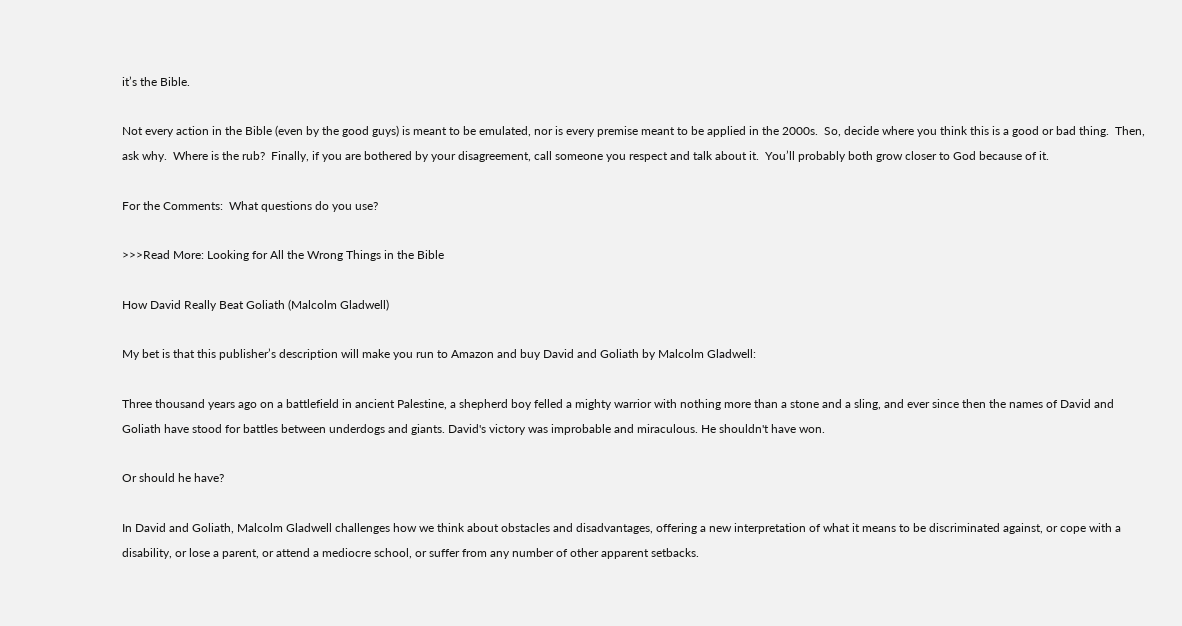it’s the Bible.

Not every action in the Bible (even by the good guys) is meant to be emulated, nor is every premise meant to be applied in the 2000s.  So, decide where you think this is a good or bad thing.  Then, ask why.  Where is the rub?  Finally, if you are bothered by your disagreement, call someone you respect and talk about it.  You’ll probably both grow closer to God because of it.

For the Comments:  What questions do you use?

>>>Read More: Looking for All the Wrong Things in the Bible

How David Really Beat Goliath (Malcolm Gladwell)

My bet is that this publisher’s description will make you run to Amazon and buy David and Goliath by Malcolm Gladwell:

Three thousand years ago on a battlefield in ancient Palestine, a shepherd boy felled a mighty warrior with nothing more than a stone and a sling, and ever since then the names of David and Goliath have stood for battles between underdogs and giants. David's victory was improbable and miraculous. He shouldn't have won.

Or should he have?

In David and Goliath, Malcolm Gladwell challenges how we think about obstacles and disadvantages, offering a new interpretation of what it means to be discriminated against, or cope with a disability, or lose a parent, or attend a mediocre school, or suffer from any number of other apparent setbacks.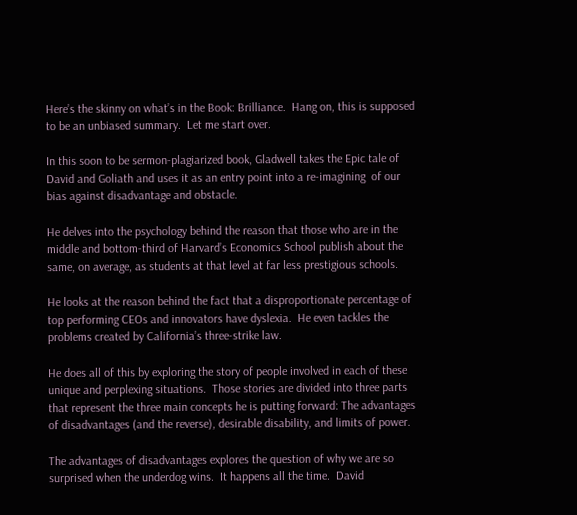Here’s the skinny on what’s in the Book: Brilliance.  Hang on, this is supposed to be an unbiased summary.  Let me start over.

In this soon to be sermon-plagiarized book, Gladwell takes the Epic tale of David and Goliath and uses it as an entry point into a re-imagining  of our bias against disadvantage and obstacle.

He delves into the psychology behind the reason that those who are in the middle and bottom-third of Harvard’s Economics School publish about the same, on average, as students at that level at far less prestigious schools.

He looks at the reason behind the fact that a disproportionate percentage of top performing CEOs and innovators have dyslexia.  He even tackles the problems created by California’s three-strike law.

He does all of this by exploring the story of people involved in each of these unique and perplexing situations.  Those stories are divided into three parts that represent the three main concepts he is putting forward: The advantages of disadvantages (and the reverse), desirable disability, and limits of power.

The advantages of disadvantages explores the question of why we are so surprised when the underdog wins.  It happens all the time.  David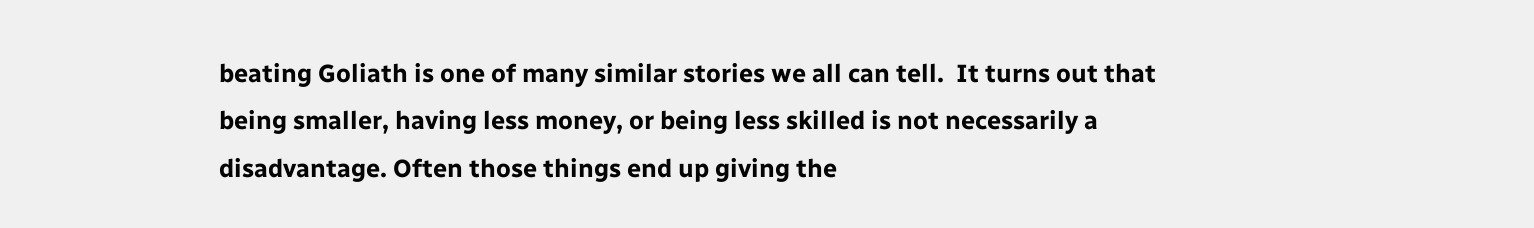beating Goliath is one of many similar stories we all can tell.  It turns out that being smaller, having less money, or being less skilled is not necessarily a disadvantage. Often those things end up giving the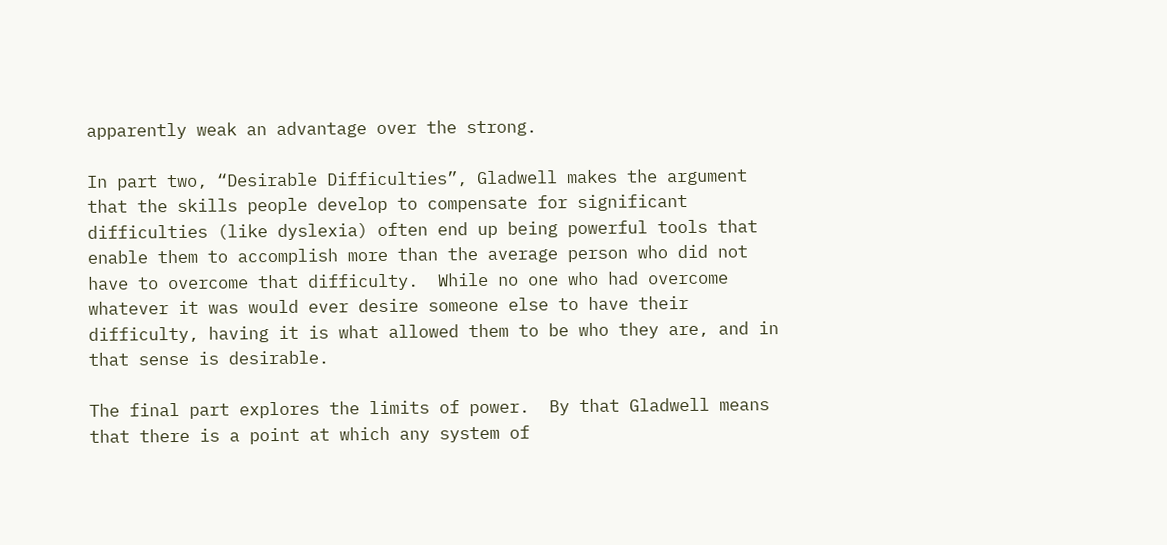apparently weak an advantage over the strong.

In part two, “Desirable Difficulties”, Gladwell makes the argument that the skills people develop to compensate for significant difficulties (like dyslexia) often end up being powerful tools that enable them to accomplish more than the average person who did not have to overcome that difficulty.  While no one who had overcome whatever it was would ever desire someone else to have their difficulty, having it is what allowed them to be who they are, and in that sense is desirable.

The final part explores the limits of power.  By that Gladwell means that there is a point at which any system of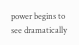power begins to see dramatically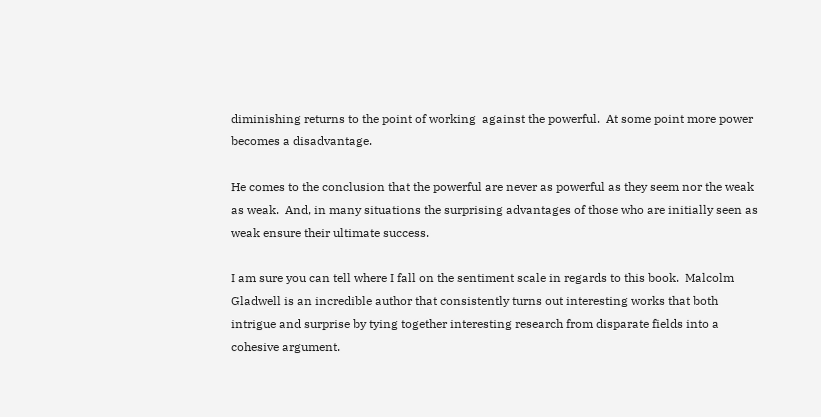diminishing returns to the point of working  against the powerful.  At some point more power becomes a disadvantage.

He comes to the conclusion that the powerful are never as powerful as they seem nor the weak as weak.  And, in many situations the surprising advantages of those who are initially seen as weak ensure their ultimate success.

I am sure you can tell where I fall on the sentiment scale in regards to this book.  Malcolm Gladwell is an incredible author that consistently turns out interesting works that both intrigue and surprise by tying together interesting research from disparate fields into a cohesive argument.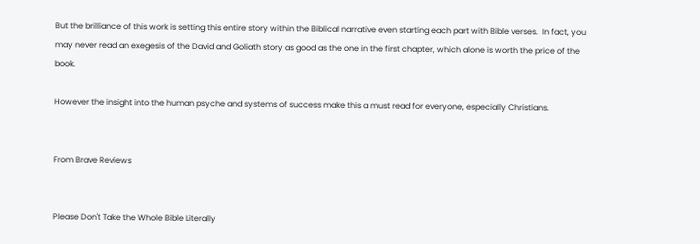But the brilliance of this work is setting this entire story within the Biblical narrative even starting each part with Bible verses.  In fact, you may never read an exegesis of the David and Goliath story as good as the one in the first chapter, which alone is worth the price of the book.

However the insight into the human psyche and systems of success make this a must read for everyone, especially Christians.


From Brave Reviews


Please Don't Take the Whole Bible Literally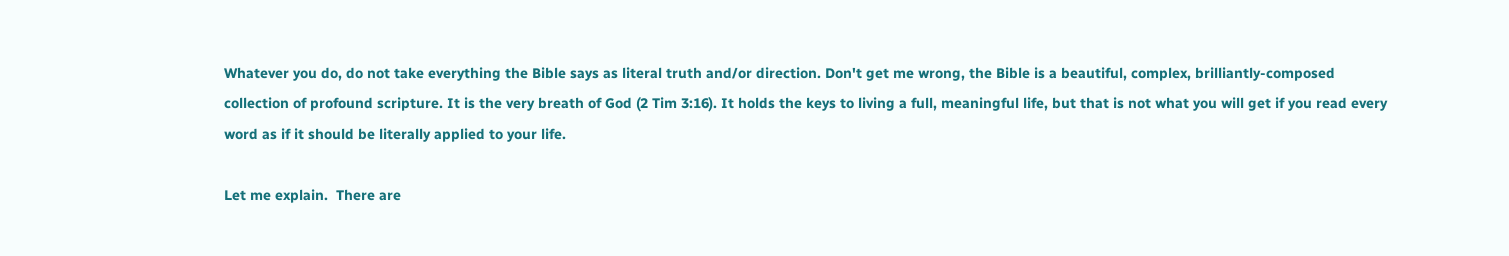Whatever you do, do not take everything the Bible says as literal truth and/or direction. Don't get me wrong, the Bible is a beautiful, complex, brilliantly-composed collection of profound scripture. It is the very breath of God (2 Tim 3:16). It holds the keys to living a full, meaningful life, but that is not what you will get if you read every word as if it should be literally applied to your life.

Let me explain.  There are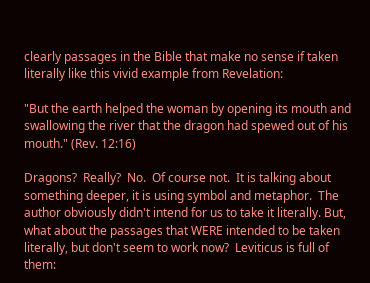clearly passages in the Bible that make no sense if taken literally like this vivid example from Revelation:

"But the earth helped the woman by opening its mouth and swallowing the river that the dragon had spewed out of his mouth." (Rev. 12:16)

Dragons?  Really?  No.  Of course not.  It is talking about something deeper, it is using symbol and metaphor.  The author obviously didn't intend for us to take it literally. But, what about the passages that WERE intended to be taken literally, but don't seem to work now?  Leviticus is full of them: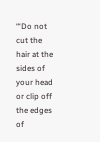“‘Do not cut the hair at the sides of your head or clip off the edges of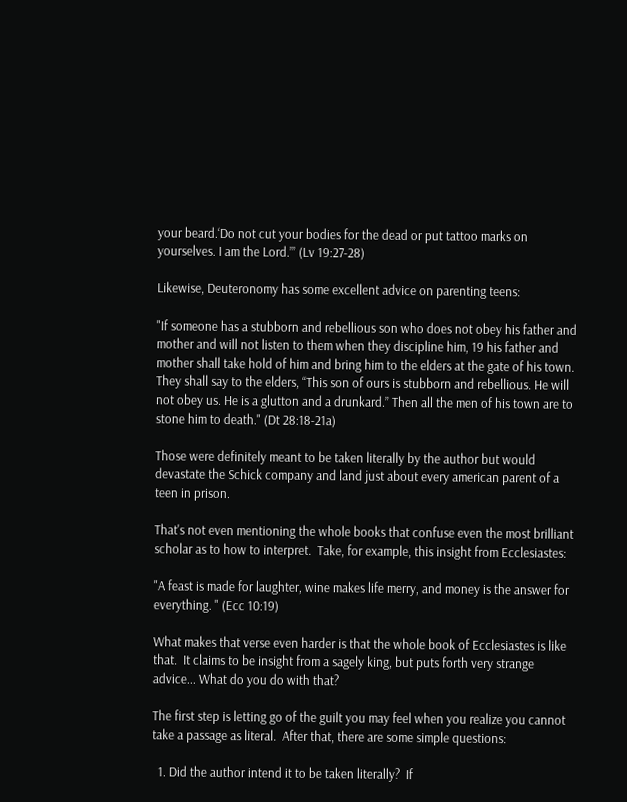your beard.‘Do not cut your bodies for the dead or put tattoo marks on yourselves. I am the Lord.’” (Lv 19:27-28)

Likewise, Deuteronomy has some excellent advice on parenting teens:

"If someone has a stubborn and rebellious son who does not obey his father and mother and will not listen to them when they discipline him, 19 his father and mother shall take hold of him and bring him to the elders at the gate of his town. They shall say to the elders, “This son of ours is stubborn and rebellious. He will not obey us. He is a glutton and a drunkard.” Then all the men of his town are to stone him to death." (Dt 28:18-21a)

Those were definitely meant to be taken literally by the author but would devastate the Schick company and land just about every american parent of a teen in prison.

That's not even mentioning the whole books that confuse even the most brilliant scholar as to how to interpret.  Take, for example, this insight from Ecclesiastes:

"A feast is made for laughter, wine makes life merry, and money is the answer for everything. " (Ecc 10:19)

What makes that verse even harder is that the whole book of Ecclesiastes is like that.  It claims to be insight from a sagely king, but puts forth very strange advice... What do you do with that?

The first step is letting go of the guilt you may feel when you realize you cannot take a passage as literal.  After that, there are some simple questions:

  1. Did the author intend it to be taken literally?  If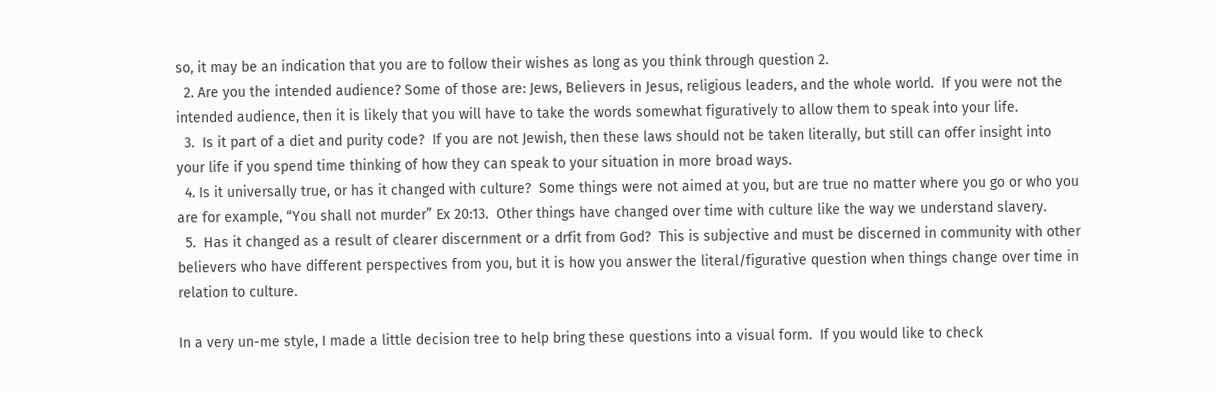so, it may be an indication that you are to follow their wishes as long as you think through question 2.
  2. Are you the intended audience? Some of those are: Jews, Believers in Jesus, religious leaders, and the whole world.  If you were not the intended audience, then it is likely that you will have to take the words somewhat figuratively to allow them to speak into your life.
  3.  Is it part of a diet and purity code?  If you are not Jewish, then these laws should not be taken literally, but still can offer insight into your life if you spend time thinking of how they can speak to your situation in more broad ways.
  4. Is it universally true, or has it changed with culture?  Some things were not aimed at you, but are true no matter where you go or who you are for example, “You shall not murder” Ex 20:13.  Other things have changed over time with culture like the way we understand slavery.
  5.  Has it changed as a result of clearer discernment or a drfit from God?  This is subjective and must be discerned in community with other believers who have different perspectives from you, but it is how you answer the literal/figurative question when things change over time in relation to culture.

In a very un-me style, I made a little decision tree to help bring these questions into a visual form.  If you would like to check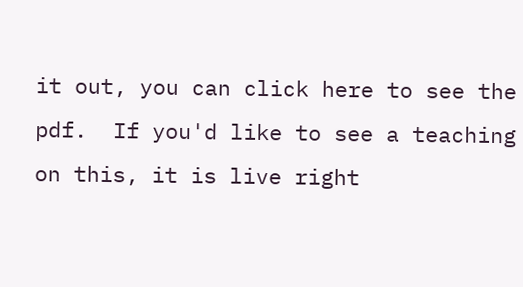it out, you can click here to see the pdf.  If you'd like to see a teaching on this, it is live right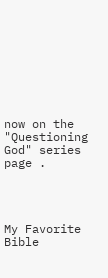now on the "Questioning God" series page .




My Favorite Bible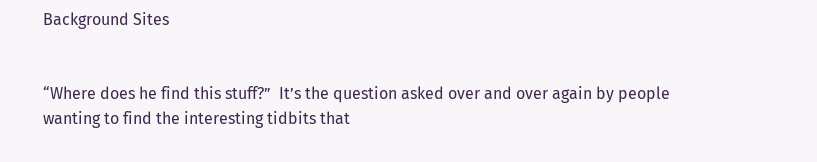Background Sites


“Where does he find this stuff?”  It’s the question asked over and over again by people wanting to find the interesting tidbits that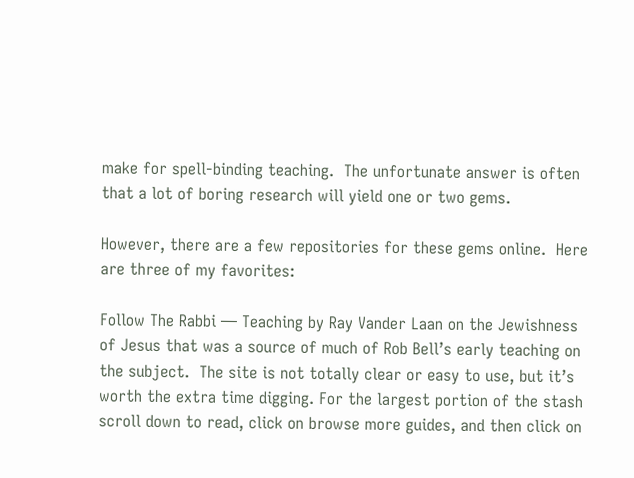make for spell-binding teaching.  The unfortunate answer is often that a lot of boring research will yield one or two gems.

However, there are a few repositories for these gems online.  Here are three of my favorites:

Follow The Rabbi — Teaching by Ray Vander Laan on the Jewishness of Jesus that was a source of much of Rob Bell’s early teaching on the subject.  The site is not totally clear or easy to use, but it’s worth the extra time digging. For the largest portion of the stash scroll down to read, click on browse more guides, and then click on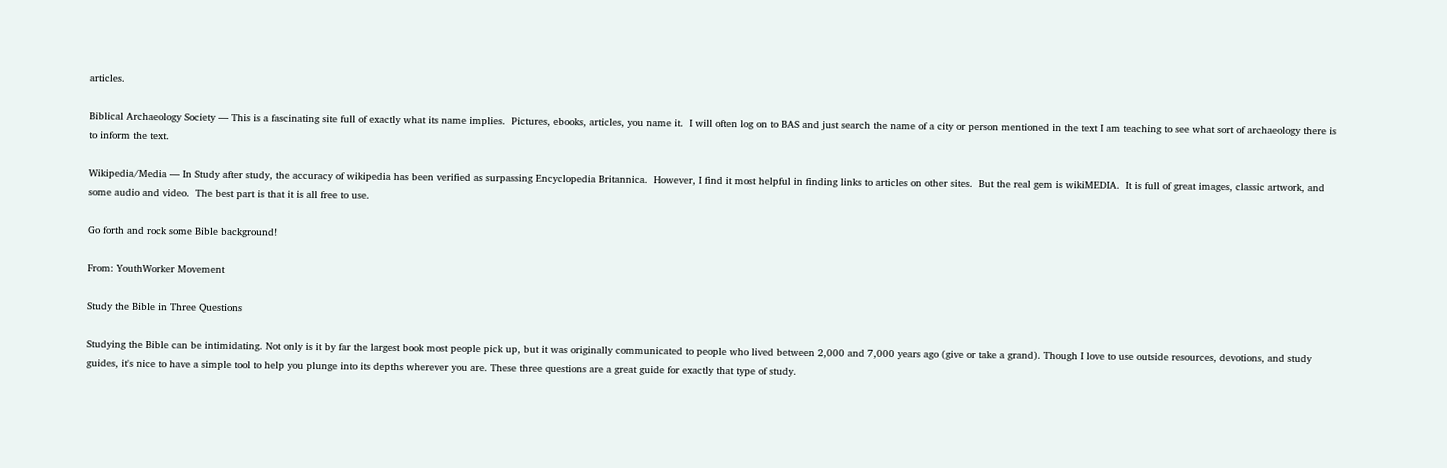articles.

Biblical Archaeology Society — This is a fascinating site full of exactly what its name implies.  Pictures, ebooks, articles, you name it.  I will often log on to BAS and just search the name of a city or person mentioned in the text I am teaching to see what sort of archaeology there is to inform the text.

Wikipedia/Media — In Study after study, the accuracy of wikipedia has been verified as surpassing Encyclopedia Britannica.  However, I find it most helpful in finding links to articles on other sites.  But the real gem is wikiMEDIA.  It is full of great images, classic artwork, and some audio and video.  The best part is that it is all free to use.

Go forth and rock some Bible background!

From: YouthWorker Movement

Study the Bible in Three Questions

Studying the Bible can be intimidating. Not only is it by far the largest book most people pick up, but it was originally communicated to people who lived between 2,000 and 7,000 years ago (give or take a grand). Though I love to use outside resources, devotions, and study guides, it's nice to have a simple tool to help you plunge into its depths wherever you are. These three questions are a great guide for exactly that type of study.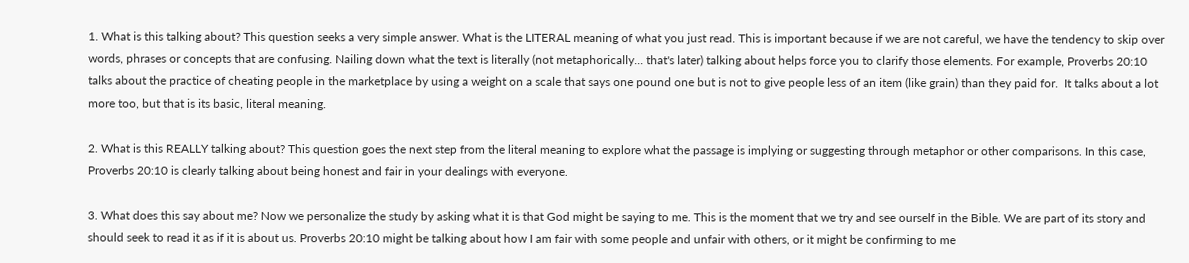1. What is this talking about? This question seeks a very simple answer. What is the LITERAL meaning of what you just read. This is important because if we are not careful, we have the tendency to skip over words, phrases or concepts that are confusing. Nailing down what the text is literally (not metaphorically... that's later) talking about helps force you to clarify those elements. For example, Proverbs 20:10 talks about the practice of cheating people in the marketplace by using a weight on a scale that says one pound one but is not to give people less of an item (like grain) than they paid for.  It talks about a lot more too, but that is its basic, literal meaning.

2. What is this REALLY talking about? This question goes the next step from the literal meaning to explore what the passage is implying or suggesting through metaphor or other comparisons. In this case, Proverbs 20:10 is clearly talking about being honest and fair in your dealings with everyone.

3. What does this say about me? Now we personalize the study by asking what it is that God might be saying to me. This is the moment that we try and see ourself in the Bible. We are part of its story and should seek to read it as if it is about us. Proverbs 20:10 might be talking about how I am fair with some people and unfair with others, or it might be confirming to me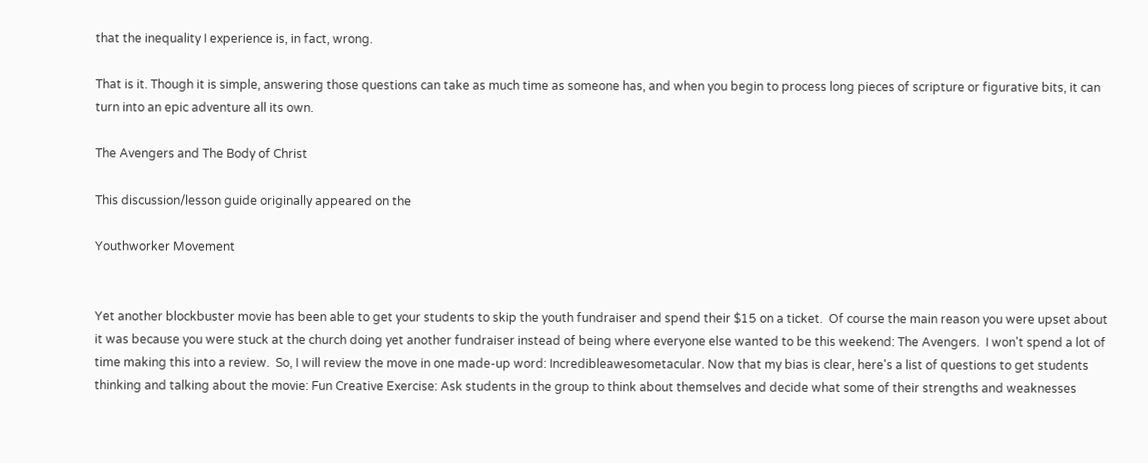that the inequality I experience is, in fact, wrong.

That is it. Though it is simple, answering those questions can take as much time as someone has, and when you begin to process long pieces of scripture or figurative bits, it can turn into an epic adventure all its own.

The Avengers and The Body of Christ

This discussion/lesson guide originally appeared on the

Youthworker Movement


Yet another blockbuster movie has been able to get your students to skip the youth fundraiser and spend their $15 on a ticket.  Of course the main reason you were upset about it was because you were stuck at the church doing yet another fundraiser instead of being where everyone else wanted to be this weekend: The Avengers.  I won't spend a lot of time making this into a review.  So, I will review the move in one made-up word: Incredibleawesometacular. Now that my bias is clear, here's a list of questions to get students thinking and talking about the movie: Fun Creative Exercise: Ask students in the group to think about themselves and decide what some of their strengths and weaknesses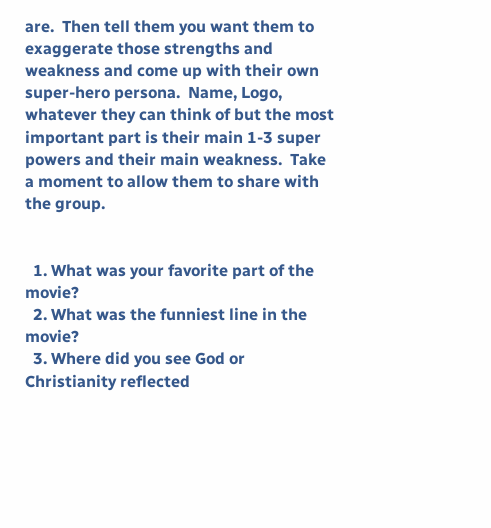are.  Then tell them you want them to exaggerate those strengths and weakness and come up with their own super-hero persona.  Name, Logo, whatever they can think of but the most important part is their main 1-3 super powers and their main weakness.  Take a moment to allow them to share with the group.


  1. What was your favorite part of the movie?
  2. What was the funniest line in the movie?
  3. Where did you see God or Christianity reflected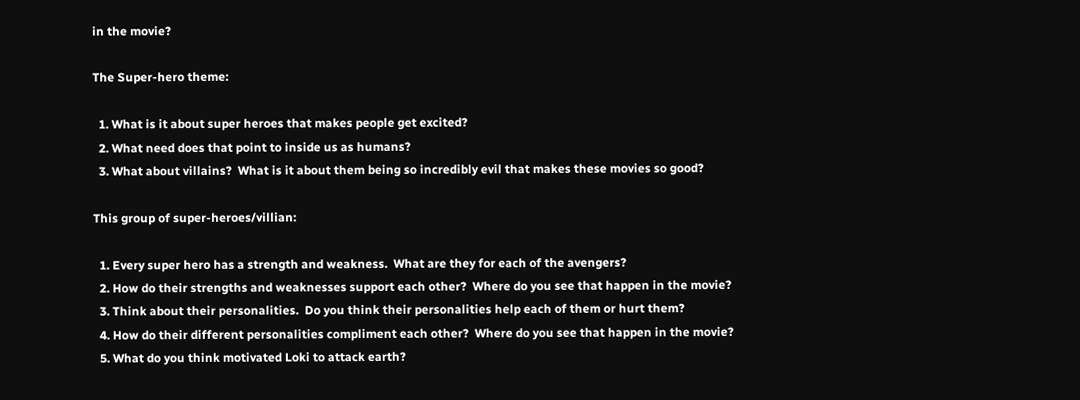in the movie?

The Super-hero theme:

  1. What is it about super heroes that makes people get excited?
  2. What need does that point to inside us as humans?
  3. What about villains?  What is it about them being so incredibly evil that makes these movies so good?

This group of super-heroes/villian:

  1. Every super hero has a strength and weakness.  What are they for each of the avengers?
  2. How do their strengths and weaknesses support each other?  Where do you see that happen in the movie?
  3. Think about their personalities.  Do you think their personalities help each of them or hurt them?
  4. How do their different personalities compliment each other?  Where do you see that happen in the movie?
  5. What do you think motivated Loki to attack earth?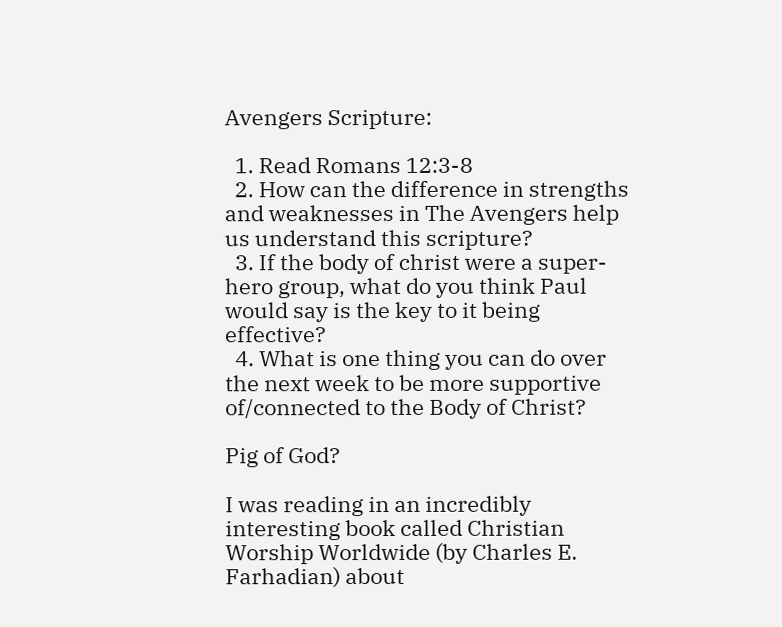Avengers Scripture:

  1. Read Romans 12:3-8
  2. How can the difference in strengths and weaknesses in The Avengers help us understand this scripture?
  3. If the body of christ were a super-hero group, what do you think Paul would say is the key to it being effective?
  4. What is one thing you can do over the next week to be more supportive of/connected to the Body of Christ?

Pig of God?

I was reading in an incredibly interesting book called Christian Worship Worldwide (by Charles E. Farhadian) about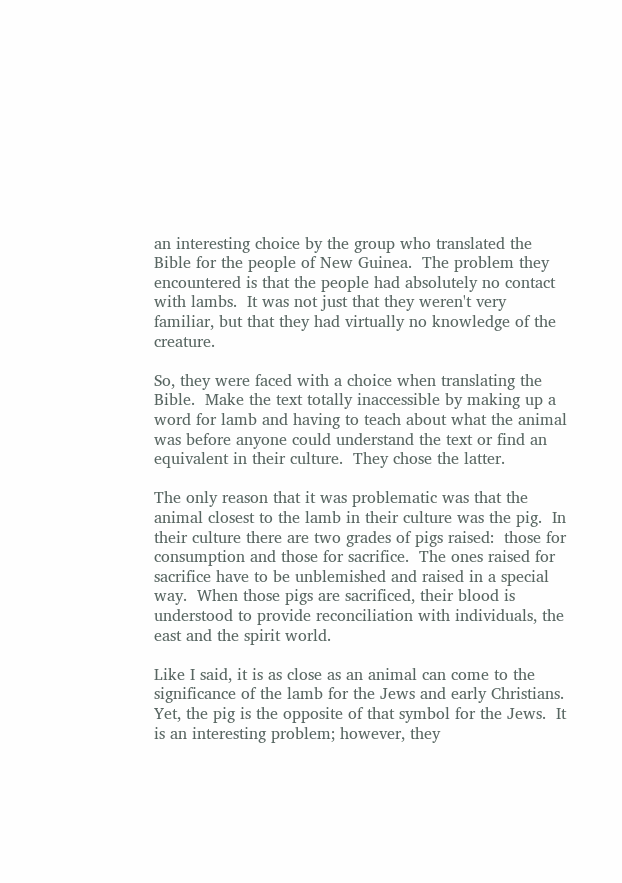an interesting choice by the group who translated the Bible for the people of New Guinea.  The problem they encountered is that the people had absolutely no contact with lambs.  It was not just that they weren't very familiar, but that they had virtually no knowledge of the creature.

So, they were faced with a choice when translating the Bible.  Make the text totally inaccessible by making up a word for lamb and having to teach about what the animal was before anyone could understand the text or find an equivalent in their culture.  They chose the latter.

The only reason that it was problematic was that the animal closest to the lamb in their culture was the pig.  In their culture there are two grades of pigs raised:  those for consumption and those for sacrifice.  The ones raised for sacrifice have to be unblemished and raised in a special way.  When those pigs are sacrificed, their blood is understood to provide reconciliation with individuals, the east and the spirit world.

Like I said, it is as close as an animal can come to the significance of the lamb for the Jews and early Christians.   Yet, the pig is the opposite of that symbol for the Jews.  It is an interesting problem; however, they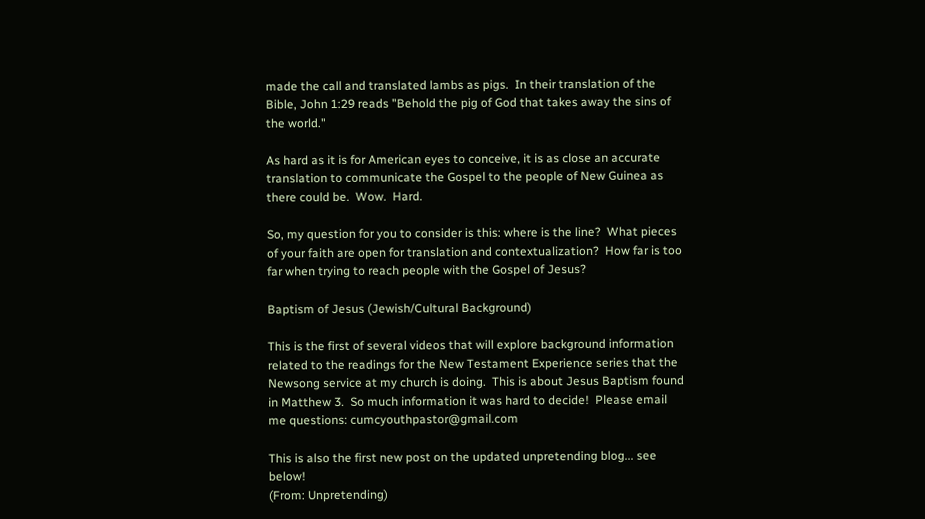made the call and translated lambs as pigs.  In their translation of the Bible, John 1:29 reads "Behold the pig of God that takes away the sins of the world."

As hard as it is for American eyes to conceive, it is as close an accurate translation to communicate the Gospel to the people of New Guinea as there could be.  Wow.  Hard.

So, my question for you to consider is this: where is the line?  What pieces of your faith are open for translation and contextualization?  How far is too far when trying to reach people with the Gospel of Jesus?

Baptism of Jesus (Jewish/Cultural Background)

This is the first of several videos that will explore background information related to the readings for the New Testament Experience series that the Newsong service at my church is doing.  This is about Jesus Baptism found in Matthew 3.  So much information it was hard to decide!  Please email me questions: cumcyouthpastor@gmail.com

This is also the first new post on the updated unpretending blog... see below!
(From: Unpretending)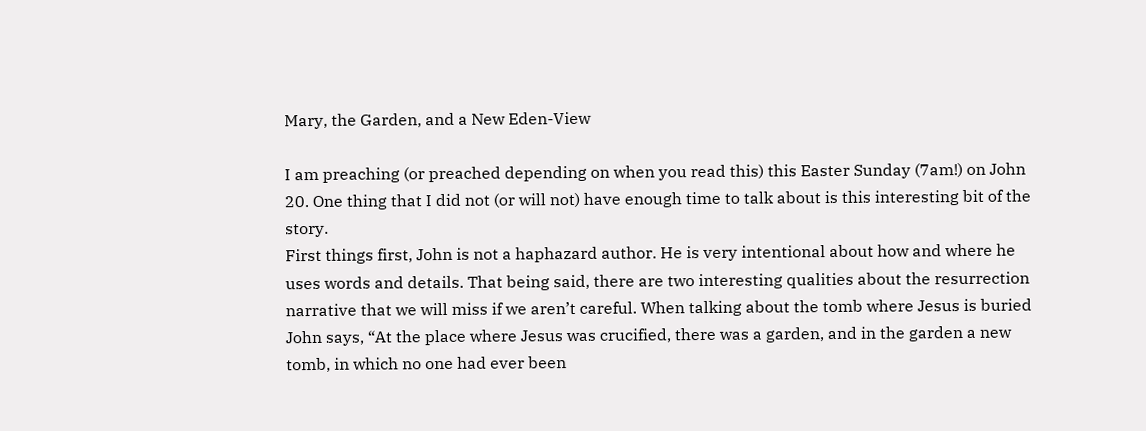Mary, the Garden, and a New Eden-View

I am preaching (or preached depending on when you read this) this Easter Sunday (7am!) on John 20. One thing that I did not (or will not) have enough time to talk about is this interesting bit of the story.
First things first, John is not a haphazard author. He is very intentional about how and where he uses words and details. That being said, there are two interesting qualities about the resurrection narrative that we will miss if we aren’t careful. When talking about the tomb where Jesus is buried John says, “At the place where Jesus was crucified, there was a garden, and in the garden a new tomb, in which no one had ever been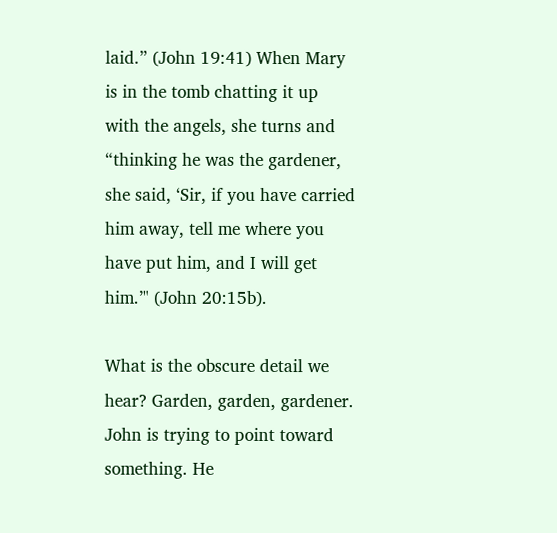laid.” (John 19:41) When Mary is in the tomb chatting it up with the angels, she turns and “thinking he was the gardener, she said, ‘Sir, if you have carried him away, tell me where you have put him, and I will get him.’" (John 20:15b).

What is the obscure detail we hear? Garden, garden, gardener. John is trying to point toward something. He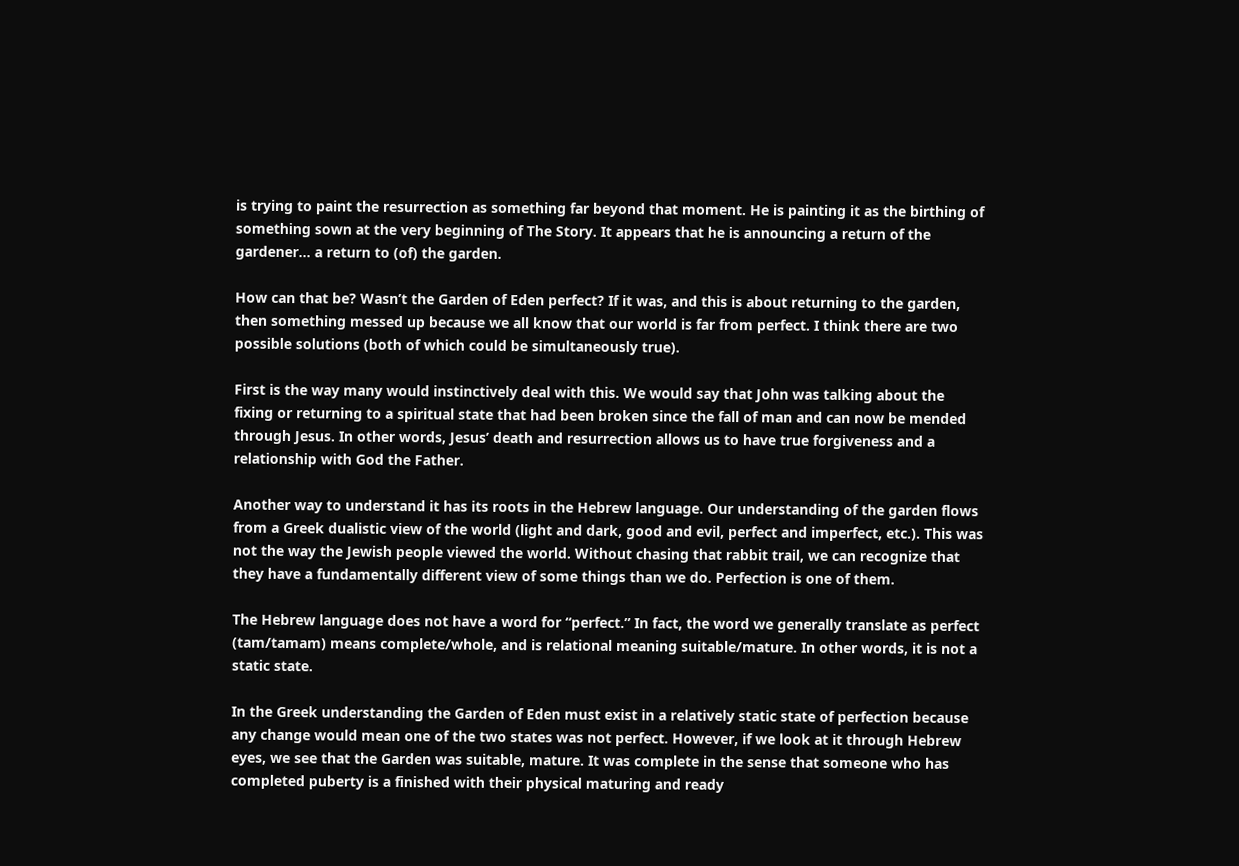is trying to paint the resurrection as something far beyond that moment. He is painting it as the birthing of something sown at the very beginning of The Story. It appears that he is announcing a return of the gardener… a return to (of) the garden.

How can that be? Wasn’t the Garden of Eden perfect? If it was, and this is about returning to the garden, then something messed up because we all know that our world is far from perfect. I think there are two possible solutions (both of which could be simultaneously true).

First is the way many would instinctively deal with this. We would say that John was talking about the fixing or returning to a spiritual state that had been broken since the fall of man and can now be mended through Jesus. In other words, Jesus’ death and resurrection allows us to have true forgiveness and a relationship with God the Father.

Another way to understand it has its roots in the Hebrew language. Our understanding of the garden flows from a Greek dualistic view of the world (light and dark, good and evil, perfect and imperfect, etc.). This was not the way the Jewish people viewed the world. Without chasing that rabbit trail, we can recognize that they have a fundamentally different view of some things than we do. Perfection is one of them.

The Hebrew language does not have a word for “perfect.” In fact, the word we generally translate as perfect (tam/tamam) means complete/whole, and is relational meaning suitable/mature. In other words, it is not a static state.

In the Greek understanding the Garden of Eden must exist in a relatively static state of perfection because any change would mean one of the two states was not perfect. However, if we look at it through Hebrew eyes, we see that the Garden was suitable, mature. It was complete in the sense that someone who has completed puberty is a finished with their physical maturing and ready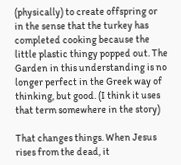(physically) to create offspring or in the sense that the turkey has completed cooking because the little plastic thingy popped out. The Garden in this understanding is no longer perfect in the Greek way of thinking, but good. (I think it uses that term somewhere in the story)

That changes things. When Jesus rises from the dead, it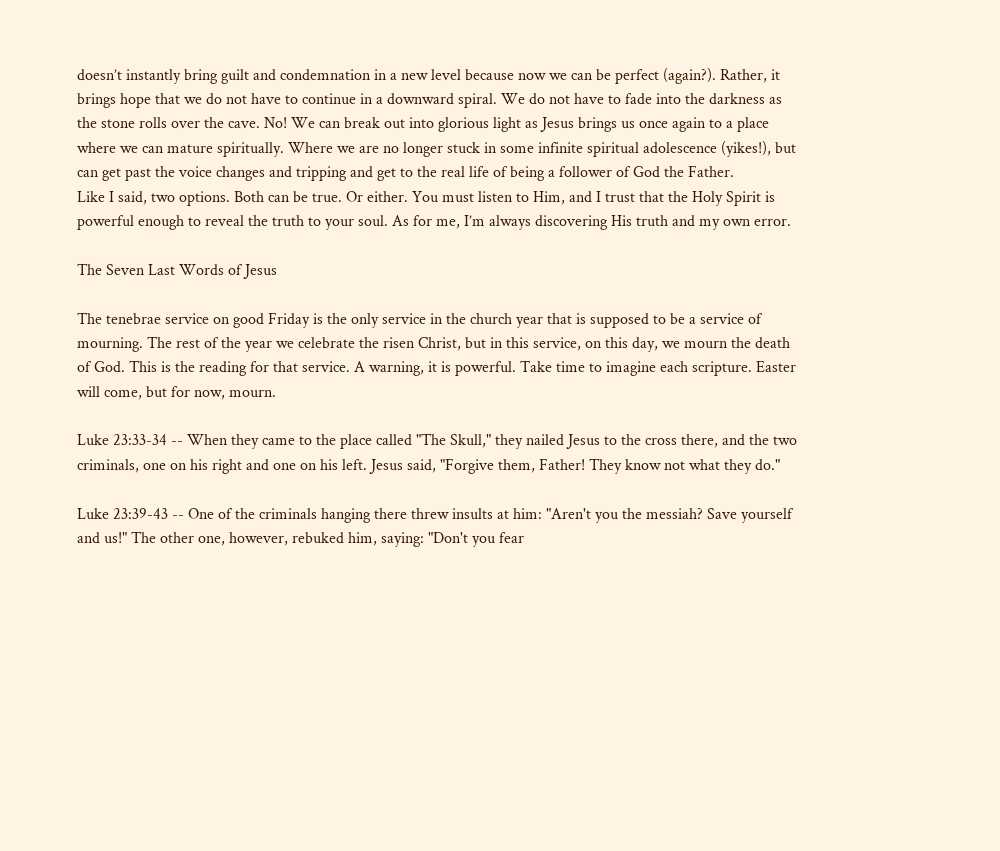doesn’t instantly bring guilt and condemnation in a new level because now we can be perfect (again?). Rather, it brings hope that we do not have to continue in a downward spiral. We do not have to fade into the darkness as the stone rolls over the cave. No! We can break out into glorious light as Jesus brings us once again to a place where we can mature spiritually. Where we are no longer stuck in some infinite spiritual adolescence (yikes!), but can get past the voice changes and tripping and get to the real life of being a follower of God the Father.
Like I said, two options. Both can be true. Or either. You must listen to Him, and I trust that the Holy Spirit is powerful enough to reveal the truth to your soul. As for me, I’m always discovering His truth and my own error.

The Seven Last Words of Jesus

The tenebrae service on good Friday is the only service in the church year that is supposed to be a service of mourning. The rest of the year we celebrate the risen Christ, but in this service, on this day, we mourn the death of God. This is the reading for that service. A warning, it is powerful. Take time to imagine each scripture. Easter will come, but for now, mourn.

Luke 23:33-34 -- When they came to the place called "The Skull," they nailed Jesus to the cross there, and the two criminals, one on his right and one on his left. Jesus said, "Forgive them, Father! They know not what they do."

Luke 23:39-43 -- One of the criminals hanging there threw insults at him: "Aren't you the messiah? Save yourself and us!" The other one, however, rebuked him, saying: "Don't you fear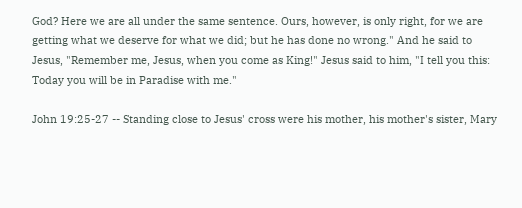God? Here we are all under the same sentence. Ours, however, is only right, for we are getting what we deserve for what we did; but he has done no wrong." And he said to Jesus, "Remember me, Jesus, when you come as King!" Jesus said to him, "I tell you this: Today you will be in Paradise with me."

John 19:25-27 -- Standing close to Jesus' cross were his mother, his mother's sister, Mary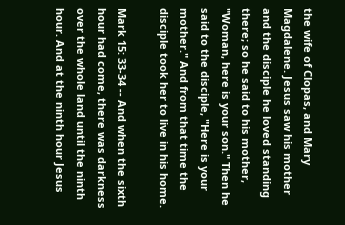the wife of Clopas, and Mary Magdalene. Jesus saw his mother and the disciple he loved standing there; so he said to his mother, "Woman, here is your son." Then he said to the disciple, "Here is your mother." And from that time the disciple took her to live in his home.

Mark 15: 33-34 -- And when the sixth hour had come, there was darkness over the whole land until the ninth hour. And at the ninth hour Jesus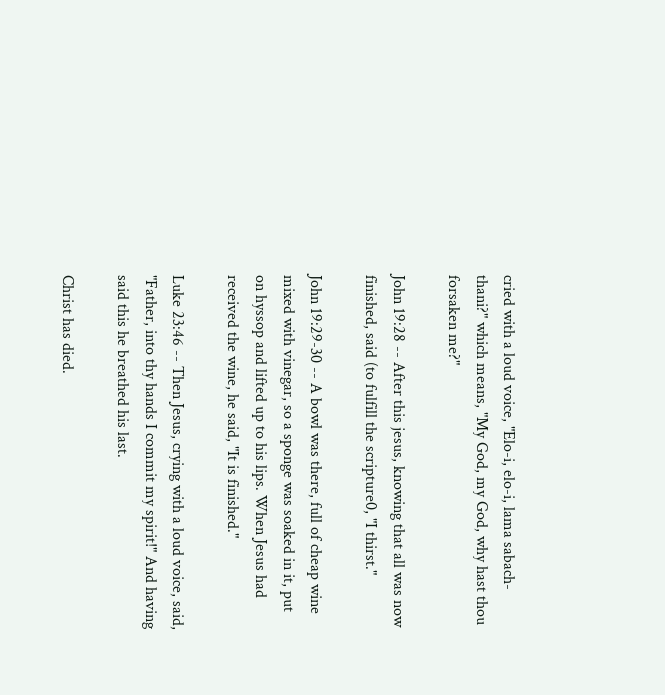cried with a loud voice, "Elo-i, elo-i, lama sabach-thani?" which means, "My God, my God, why hast thou forsaken me?"

John 19:28 -- After this jesus, knowing that all was now finished, said (to fulfill the scripture0, "I thirst."

John 19:29-30 -- A bowl was there, full of cheap wine mixed with vinegar, so a sponge was soaked in it, put on hyssop and lifted up to his lips. When Jesus had received the wine, he said, "It is finished."

Luke 23:46 -- Then Jesus, crying with a loud voice, said, "Father, into thy hands I commit my spirit!" And having said this he breathed his last.

Christ has died.